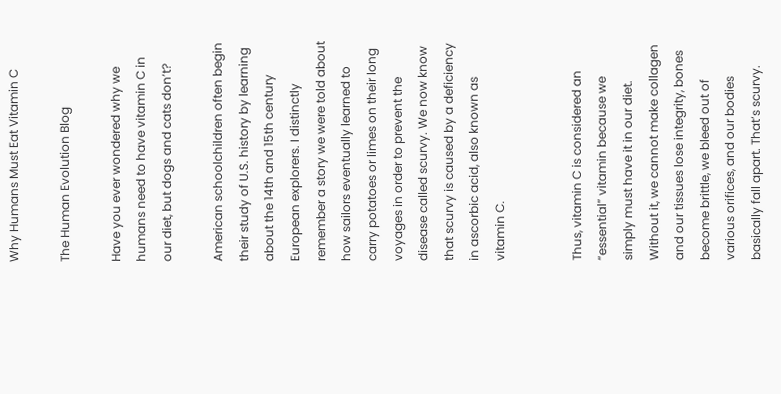Why Humans Must Eat Vitamin C

The Human Evolution Blog

Have you ever wondered why we humans need to have vitamin C in our diet, but dogs and cats don’t?

American schoolchildren often begin their study of U.S. history by learning about the 14th and 15th century European explorers. I distinctly remember a story we were told about how sailors eventually learned to carry potatoes or limes on their long voyages in order to prevent the disease called scurvy. We now know that scurvy is caused by a deficiency in ascorbic acid, also known as vitamin C.


Thus, vitamin C is considered an “essential” vitamin because we simply must have it in our diet. Without it, we cannot make collagen and our tissues lose integrity, bones become brittle, we bleed out of various orifices, and our bodies basically fall apart. That’s scurvy.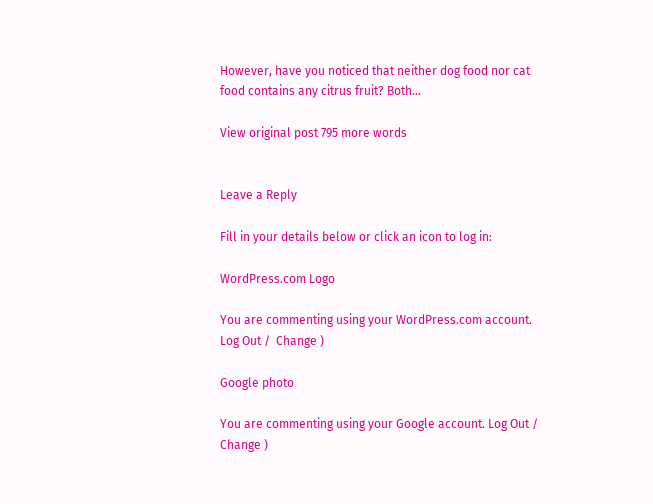However, have you noticed that neither dog food nor cat food contains any citrus fruit? Both…

View original post 795 more words


Leave a Reply

Fill in your details below or click an icon to log in:

WordPress.com Logo

You are commenting using your WordPress.com account. Log Out /  Change )

Google photo

You are commenting using your Google account. Log Out /  Change )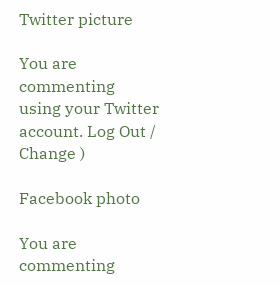Twitter picture

You are commenting using your Twitter account. Log Out /  Change )

Facebook photo

You are commenting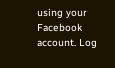using your Facebook account. Log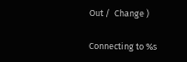Out /  Change )

Connecting to %s